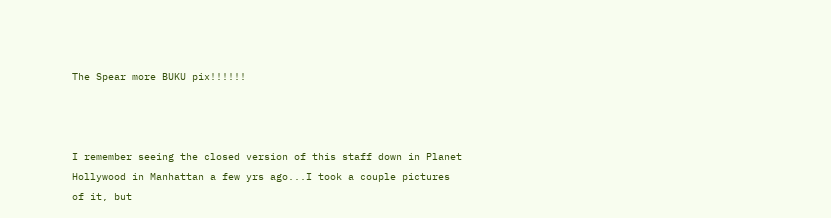The Spear more BUKU pix!!!!!!



I remember seeing the closed version of this staff down in Planet Hollywood in Manhattan a few yrs ago...I took a couple pictures of it, but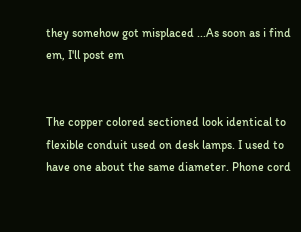they somehow got misplaced ...As soon as i find em, I'll post em


The copper colored sectioned look identical to flexible conduit used on desk lamps. I used to have one about the same diameter. Phone cord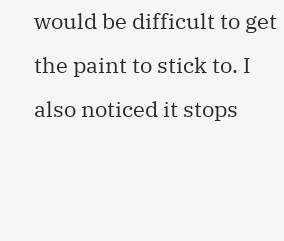would be difficult to get the paint to stick to. I also noticed it stops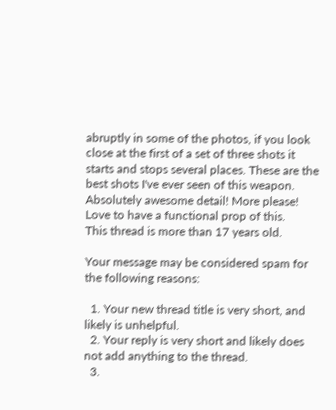abruptly in some of the photos, if you look close at the first of a set of three shots it starts and stops several places. These are the best shots I've ever seen of this weapon. Absolutely awesome detail! More please! Love to have a functional prop of this.
This thread is more than 17 years old.

Your message may be considered spam for the following reasons:

  1. Your new thread title is very short, and likely is unhelpful.
  2. Your reply is very short and likely does not add anything to the thread.
  3.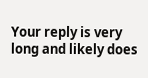Your reply is very long and likely does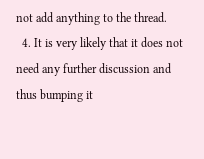not add anything to the thread.
  4. It is very likely that it does not need any further discussion and thus bumping it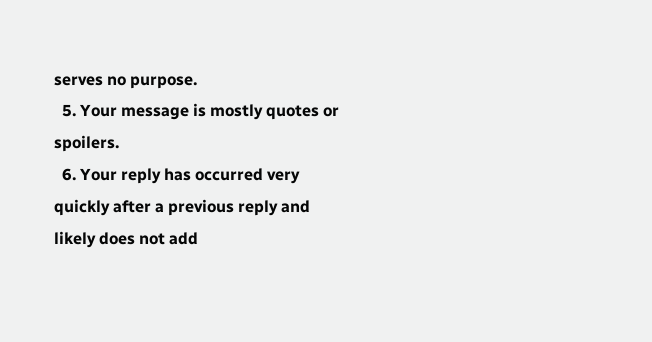serves no purpose.
  5. Your message is mostly quotes or spoilers.
  6. Your reply has occurred very quickly after a previous reply and likely does not add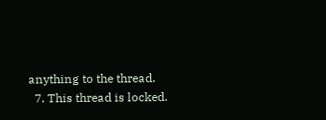anything to the thread.
  7. This thread is locked.